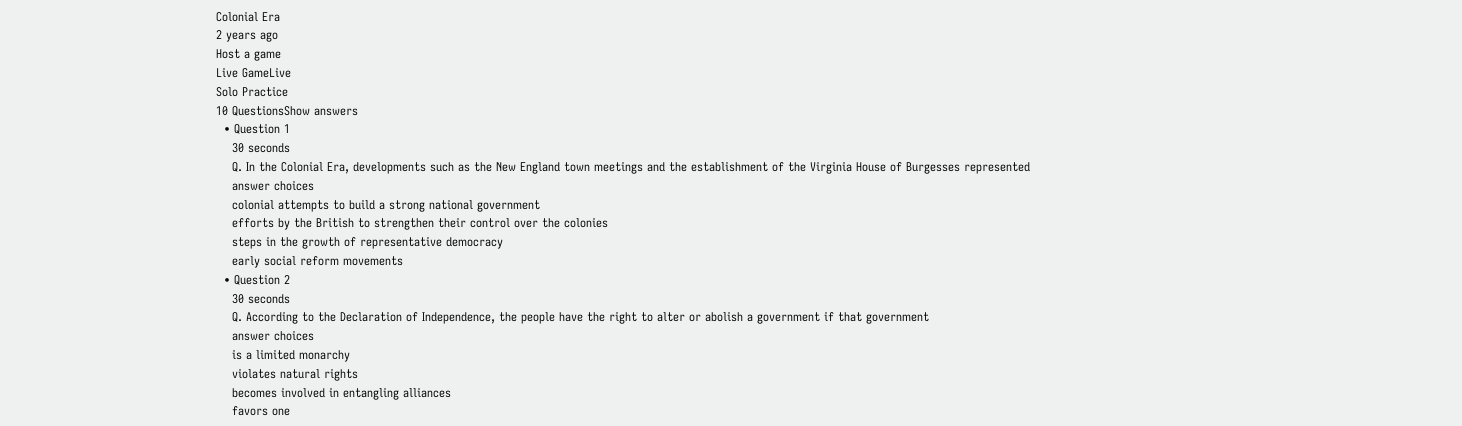Colonial Era
2 years ago
Host a game
Live GameLive
Solo Practice
10 QuestionsShow answers
  • Question 1
    30 seconds
    Q. In the Colonial Era, developments such as the New England town meetings and the establishment of the Virginia House of Burgesses represented
    answer choices
    colonial attempts to build a strong national government
    efforts by the British to strengthen their control over the colonies
    steps in the growth of representative democracy
    early social reform movements
  • Question 2
    30 seconds
    Q. According to the Declaration of Independence, the people have the right to alter or abolish a government if that government
    answer choices
    is a limited monarchy
    violates natural rights
    becomes involved in entangling alliances
    favors one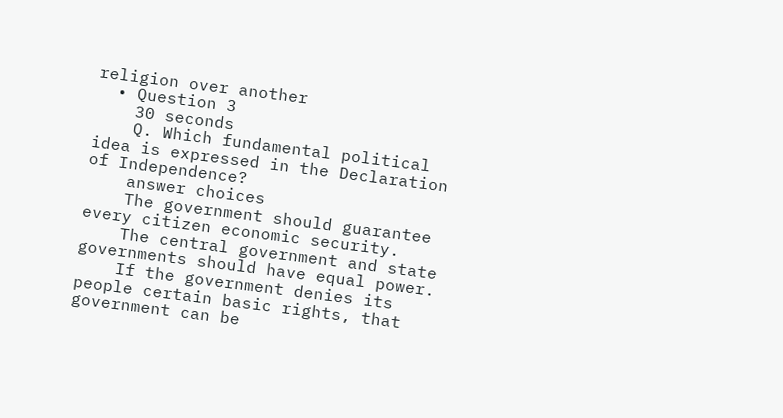religion over another
  • Question 3
    30 seconds
    Q. Which fundamental political idea is expressed in the Declaration of Independence?
    answer choices
    The government should guarantee every citizen economic security.
    The central government and state governments should have equal power.
    If the government denies its people certain basic rights, that government can be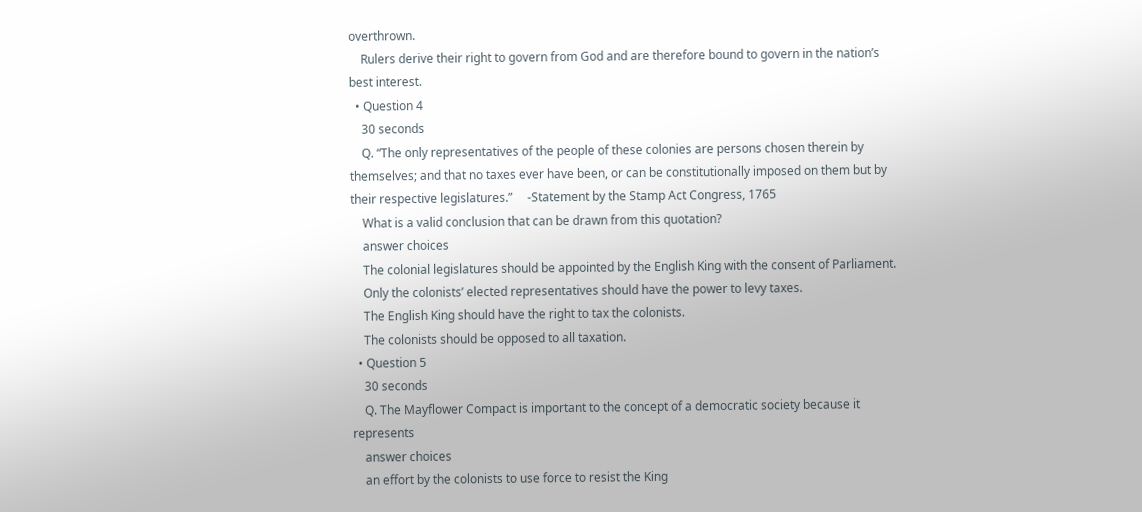overthrown.
    Rulers derive their right to govern from God and are therefore bound to govern in the nation’s best interest.
  • Question 4
    30 seconds
    Q. “The only representatives of the people of these colonies are persons chosen therein by themselves; and that no taxes ever have been, or can be constitutionally imposed on them but by their respective legislatures.”     -Statement by the Stamp Act Congress, 1765
    What is a valid conclusion that can be drawn from this quotation?
    answer choices
    The colonial legislatures should be appointed by the English King with the consent of Parliament.
    Only the colonists’ elected representatives should have the power to levy taxes.
    The English King should have the right to tax the colonists.
    The colonists should be opposed to all taxation.
  • Question 5
    30 seconds
    Q. The Mayflower Compact is important to the concept of a democratic society because it represents
    answer choices
    an effort by the colonists to use force to resist the King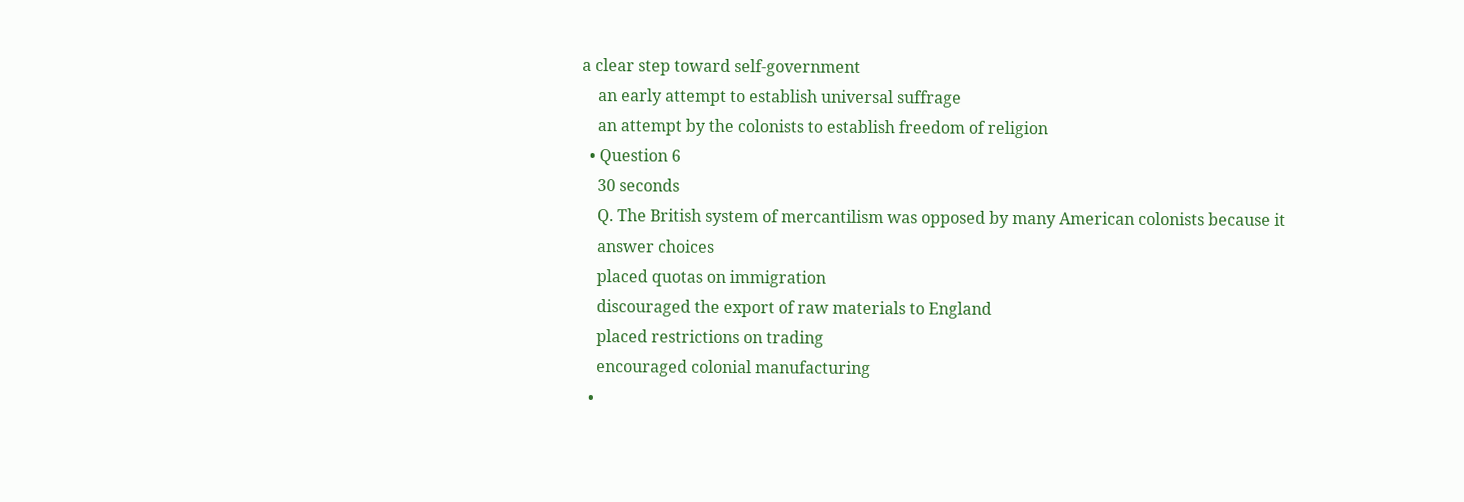a clear step toward self-government
    an early attempt to establish universal suffrage
    an attempt by the colonists to establish freedom of religion
  • Question 6
    30 seconds
    Q. The British system of mercantilism was opposed by many American colonists because it
    answer choices
    placed quotas on immigration
    discouraged the export of raw materials to England
    placed restrictions on trading
    encouraged colonial manufacturing
  •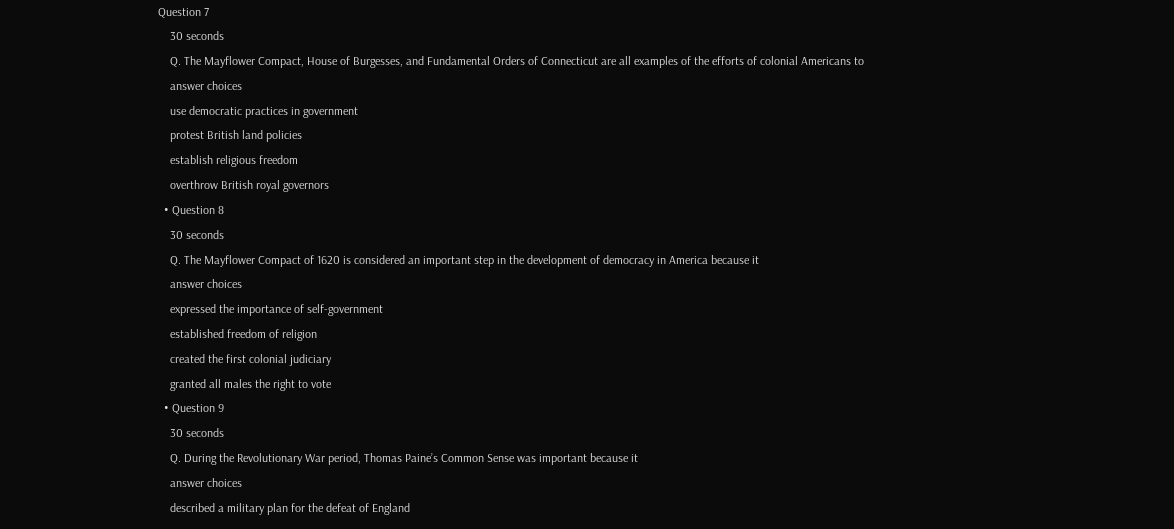Question 7
    30 seconds
    Q. The Mayflower Compact, House of Burgesses, and Fundamental Orders of Connecticut are all examples of the efforts of colonial Americans to
    answer choices
    use democratic practices in government
    protest British land policies
    establish religious freedom
    overthrow British royal governors
  • Question 8
    30 seconds
    Q. The Mayflower Compact of 1620 is considered an important step in the development of democracy in America because it
    answer choices
    expressed the importance of self-government
    established freedom of religion
    created the first colonial judiciary
    granted all males the right to vote
  • Question 9
    30 seconds
    Q. During the Revolutionary War period, Thomas Paine’s Common Sense was important because it
    answer choices
    described a military plan for the defeat of England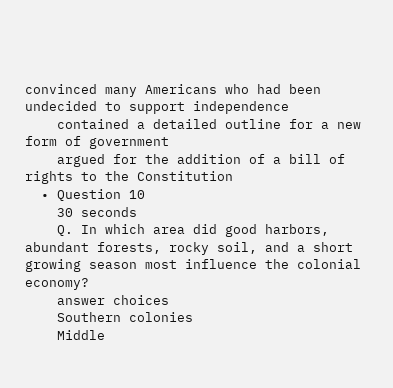convinced many Americans who had been undecided to support independence
    contained a detailed outline for a new form of government
    argued for the addition of a bill of rights to the Constitution
  • Question 10
    30 seconds
    Q. In which area did good harbors, abundant forests, rocky soil, and a short growing season most influence the colonial economy?
    answer choices
    Southern colonies
    Middle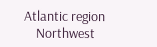Atlantic region
    Northwest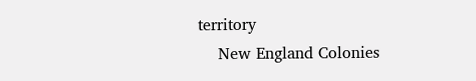territory
    New England Colonies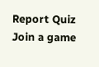Report Quiz
Join a game